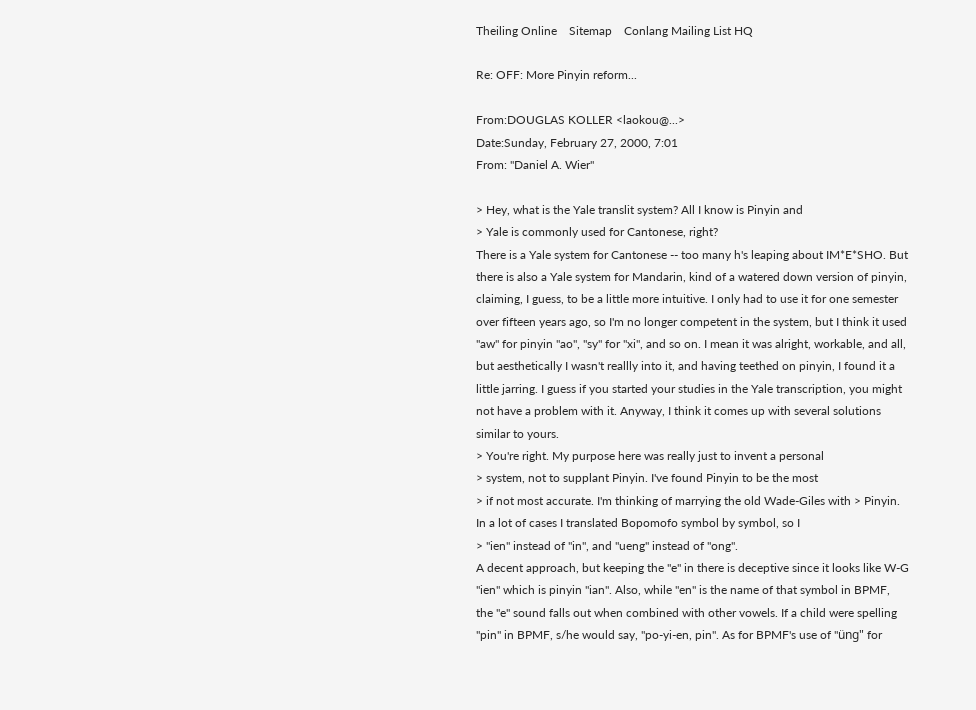Theiling Online    Sitemap    Conlang Mailing List HQ

Re: OFF: More Pinyin reform...

From:DOUGLAS KOLLER <laokou@...>
Date:Sunday, February 27, 2000, 7:01
From: "Daniel A. Wier"

> Hey, what is the Yale translit system? All I know is Pinyin and
> Yale is commonly used for Cantonese, right?
There is a Yale system for Cantonese -- too many h's leaping about IM*E*SHO. But there is also a Yale system for Mandarin, kind of a watered down version of pinyin, claiming, I guess, to be a little more intuitive. I only had to use it for one semester over fifteen years ago, so I'm no longer competent in the system, but I think it used "aw" for pinyin "ao", "sy" for "xi", and so on. I mean it was alright, workable, and all, but aesthetically I wasn't reallly into it, and having teethed on pinyin, I found it a little jarring. I guess if you started your studies in the Yale transcription, you might not have a problem with it. Anyway, I think it comes up with several solutions similar to yours.
> You're right. My purpose here was really just to invent a personal
> system, not to supplant Pinyin. I've found Pinyin to be the most
> if not most accurate. I'm thinking of marrying the old Wade-Giles with > Pinyin. In a lot of cases I translated Bopomofo symbol by symbol, so I
> "ien" instead of "in", and "ueng" instead of "ong".
A decent approach, but keeping the "e" in there is deceptive since it looks like W-G "ien" which is pinyin "ian". Also, while "en" is the name of that symbol in BPMF, the "e" sound falls out when combined with other vowels. If a child were spelling "pin" in BPMF, s/he would say, "po-yi-en, pin". As for BPMF's use of "üng" for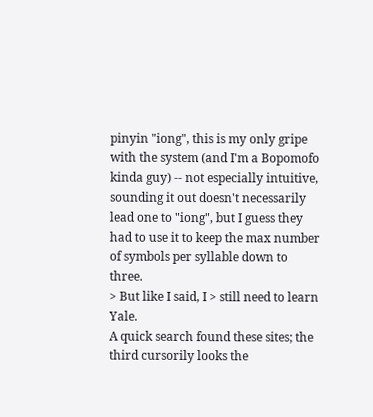pinyin "iong", this is my only gripe with the system (and I'm a Bopomofo kinda guy) -- not especially intuitive, sounding it out doesn't necessarily lead one to "iong", but I guess they had to use it to keep the max number of symbols per syllable down to three.
> But like I said, I > still need to learn Yale.
A quick search found these sites; the third cursorily looks the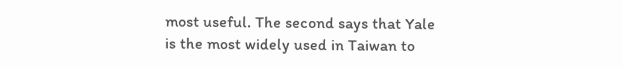most useful. The second says that Yale is the most widely used in Taiwan to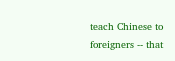teach Chinese to foreigners -- that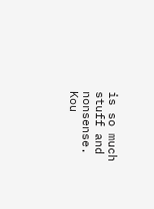is so much stuff and nonsense. Kou